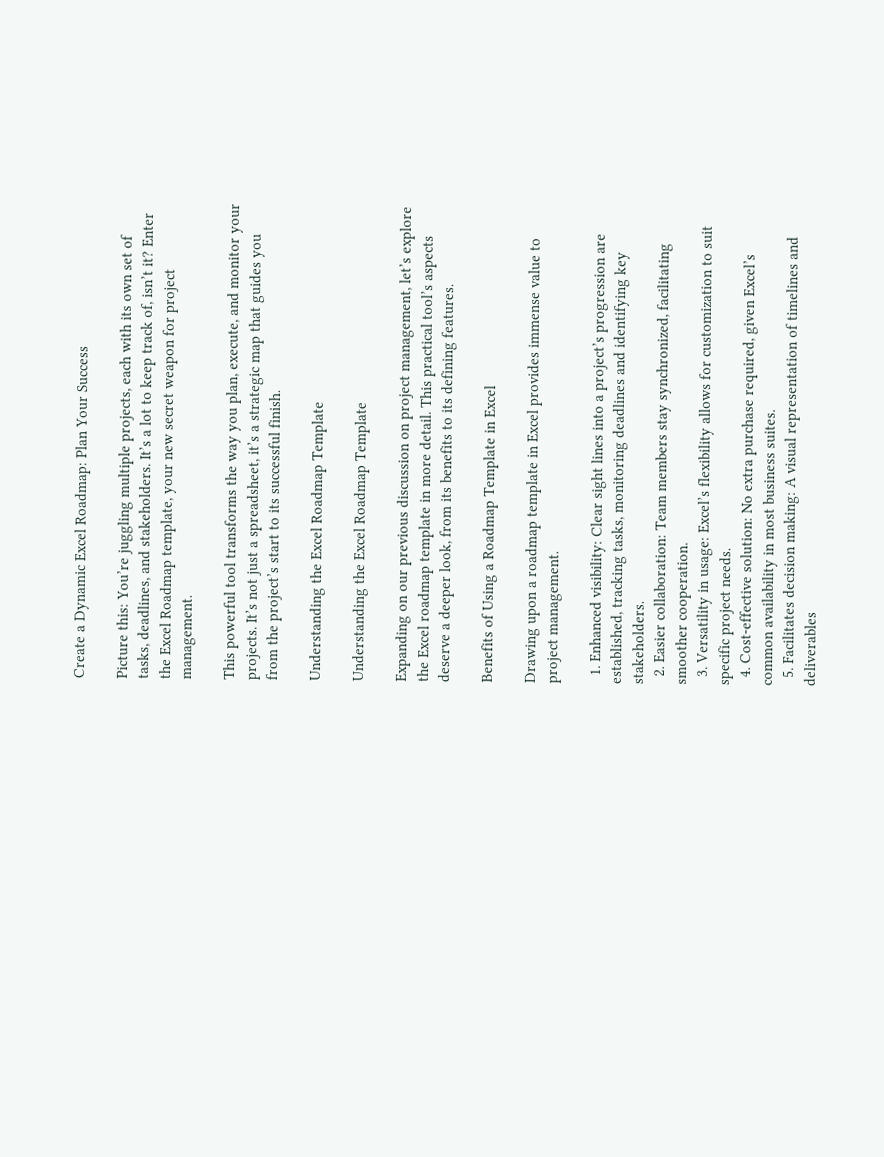Create a Dynamic Excel Roadmap: Plan Your Success

Picture this: You’re juggling multiple projects, each with its own set of tasks, deadlines, and stakeholders. It’s a lot to keep track of, isn’t it? Enter the Excel Roadmap template, your new secret weapon for project management.

This powerful tool transforms the way you plan, execute, and monitor your projects. It’s not just a spreadsheet, it’s a strategic map that guides you from the project’s start to its successful finish.

Understanding the Excel Roadmap Template

Understanding the Excel Roadmap Template

Expanding on our previous discussion on project management, let’s explore the Excel roadmap template in more detail. This practical tool’s aspects deserve a deeper look, from its benefits to its defining features.

Benefits of Using a Roadmap Template in Excel

Drawing upon a roadmap template in Excel provides immense value to project management.

  1. Enhanced visibility: Clear sight lines into a project’s progression are established, tracking tasks, monitoring deadlines and identifying key stakeholders.
  2. Easier collaboration: Team members stay synchronized, facilitating smoother cooperation.
  3. Versatility in usage: Excel’s flexibility allows for customization to suit specific project needs.
  4. Cost-effective solution: No extra purchase required, given Excel’s common availability in most business suites.
  5. Facilitates decision making: A visual representation of timelines and deliverables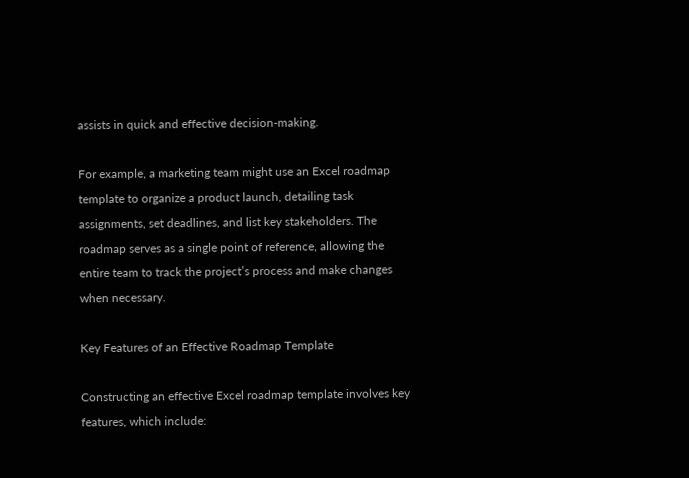assists in quick and effective decision-making.

For example, a marketing team might use an Excel roadmap template to organize a product launch, detailing task assignments, set deadlines, and list key stakeholders. The roadmap serves as a single point of reference, allowing the entire team to track the project’s process and make changes when necessary.

Key Features of an Effective Roadmap Template

Constructing an effective Excel roadmap template involves key features, which include: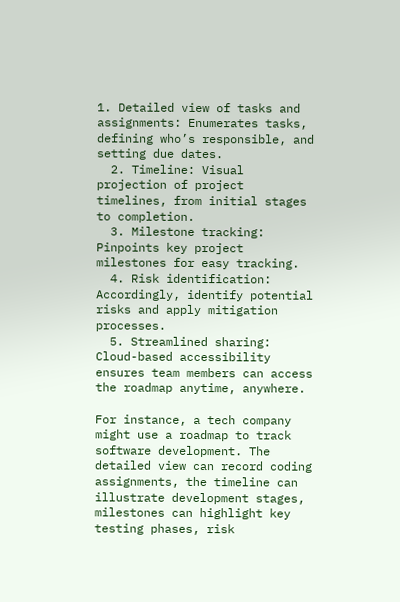1. Detailed view of tasks and assignments: Enumerates tasks, defining who’s responsible, and setting due dates.
  2. Timeline: Visual projection of project timelines, from initial stages to completion.
  3. Milestone tracking: Pinpoints key project milestones for easy tracking.
  4. Risk identification: Accordingly, identify potential risks and apply mitigation processes.
  5. Streamlined sharing: Cloud-based accessibility ensures team members can access the roadmap anytime, anywhere.

For instance, a tech company might use a roadmap to track software development. The detailed view can record coding assignments, the timeline can illustrate development stages, milestones can highlight key testing phases, risk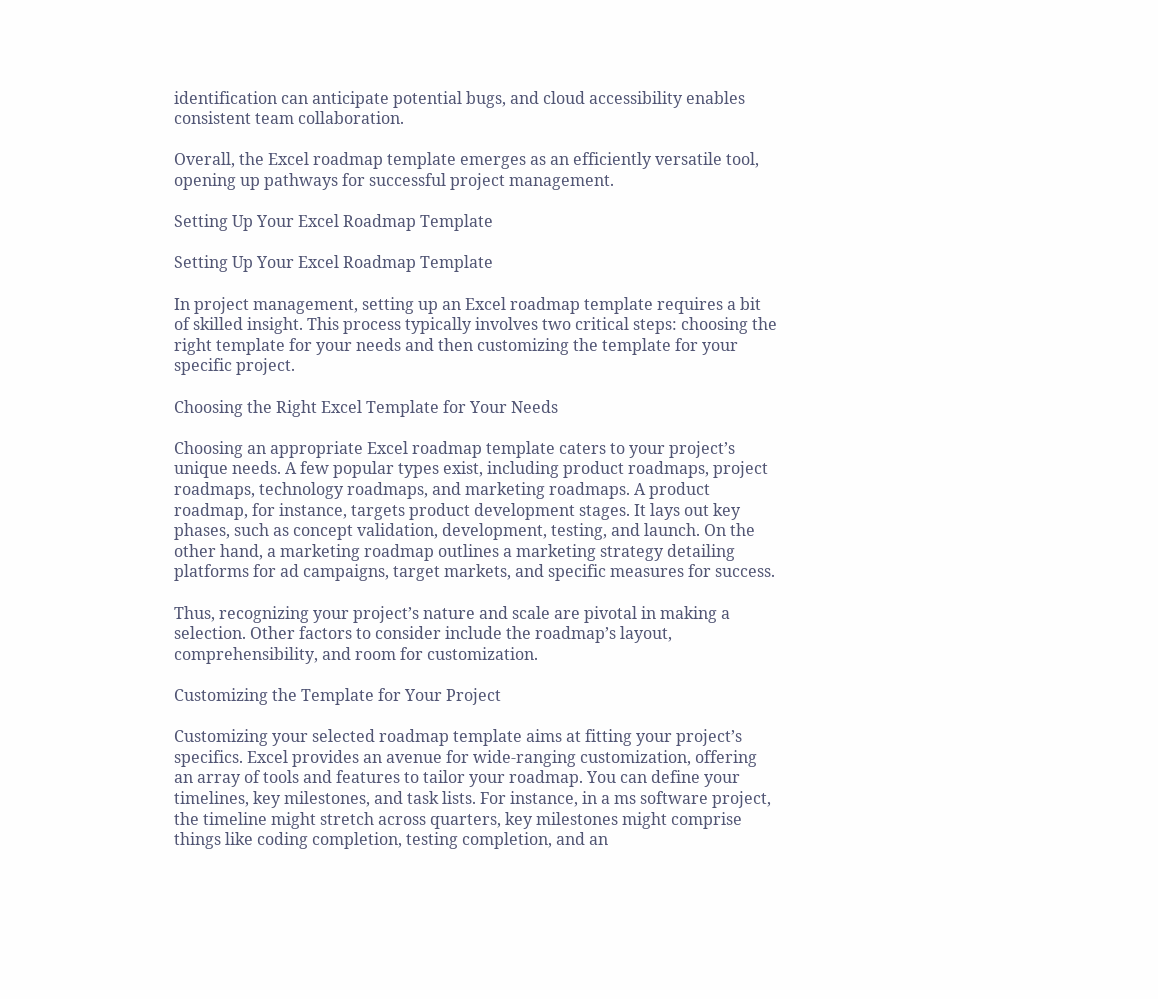identification can anticipate potential bugs, and cloud accessibility enables consistent team collaboration.

Overall, the Excel roadmap template emerges as an efficiently versatile tool, opening up pathways for successful project management.

Setting Up Your Excel Roadmap Template

Setting Up Your Excel Roadmap Template

In project management, setting up an Excel roadmap template requires a bit of skilled insight. This process typically involves two critical steps: choosing the right template for your needs and then customizing the template for your specific project.

Choosing the Right Excel Template for Your Needs

Choosing an appropriate Excel roadmap template caters to your project’s unique needs. A few popular types exist, including product roadmaps, project roadmaps, technology roadmaps, and marketing roadmaps. A product roadmap, for instance, targets product development stages. It lays out key phases, such as concept validation, development, testing, and launch. On the other hand, a marketing roadmap outlines a marketing strategy detailing platforms for ad campaigns, target markets, and specific measures for success.

Thus, recognizing your project’s nature and scale are pivotal in making a selection. Other factors to consider include the roadmap’s layout, comprehensibility, and room for customization.

Customizing the Template for Your Project

Customizing your selected roadmap template aims at fitting your project’s specifics. Excel provides an avenue for wide-ranging customization, offering an array of tools and features to tailor your roadmap. You can define your timelines, key milestones, and task lists. For instance, in a ms software project, the timeline might stretch across quarters, key milestones might comprise things like coding completion, testing completion, and an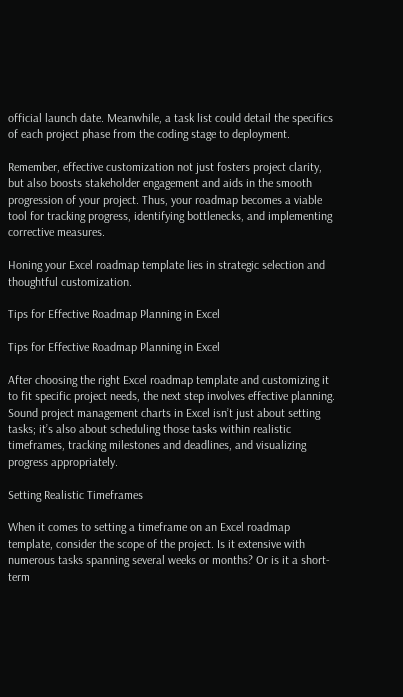official launch date. Meanwhile, a task list could detail the specifics of each project phase from the coding stage to deployment.

Remember, effective customization not just fosters project clarity, but also boosts stakeholder engagement and aids in the smooth progression of your project. Thus, your roadmap becomes a viable tool for tracking progress, identifying bottlenecks, and implementing corrective measures.

Honing your Excel roadmap template lies in strategic selection and thoughtful customization.

Tips for Effective Roadmap Planning in Excel

Tips for Effective Roadmap Planning in Excel

After choosing the right Excel roadmap template and customizing it to fit specific project needs, the next step involves effective planning. Sound project management charts in Excel isn’t just about setting tasks; it’s also about scheduling those tasks within realistic timeframes, tracking milestones and deadlines, and visualizing progress appropriately.

Setting Realistic Timeframes

When it comes to setting a timeframe on an Excel roadmap template, consider the scope of the project. Is it extensive with numerous tasks spanning several weeks or months? Or is it a short-term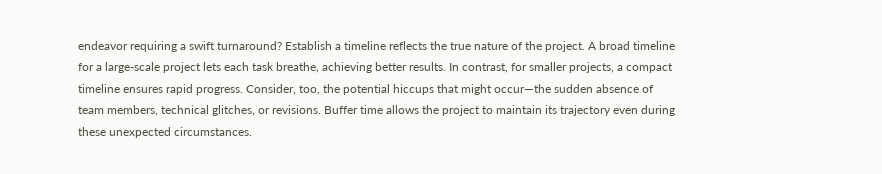endeavor requiring a swift turnaround? Establish a timeline reflects the true nature of the project. A broad timeline for a large-scale project lets each task breathe, achieving better results. In contrast, for smaller projects, a compact timeline ensures rapid progress. Consider, too, the potential hiccups that might occur—the sudden absence of team members, technical glitches, or revisions. Buffer time allows the project to maintain its trajectory even during these unexpected circumstances.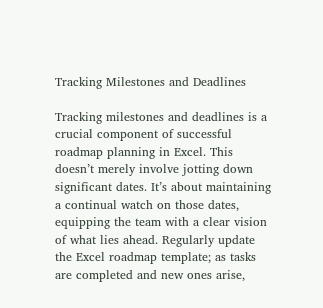Tracking Milestones and Deadlines

Tracking milestones and deadlines is a crucial component of successful roadmap planning in Excel. This doesn’t merely involve jotting down significant dates. It’s about maintaining a continual watch on those dates, equipping the team with a clear vision of what lies ahead. Regularly update the Excel roadmap template; as tasks are completed and new ones arise,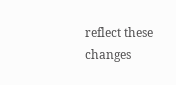reflect these changes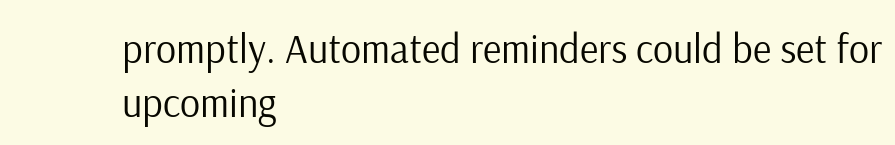promptly. Automated reminders could be set for upcoming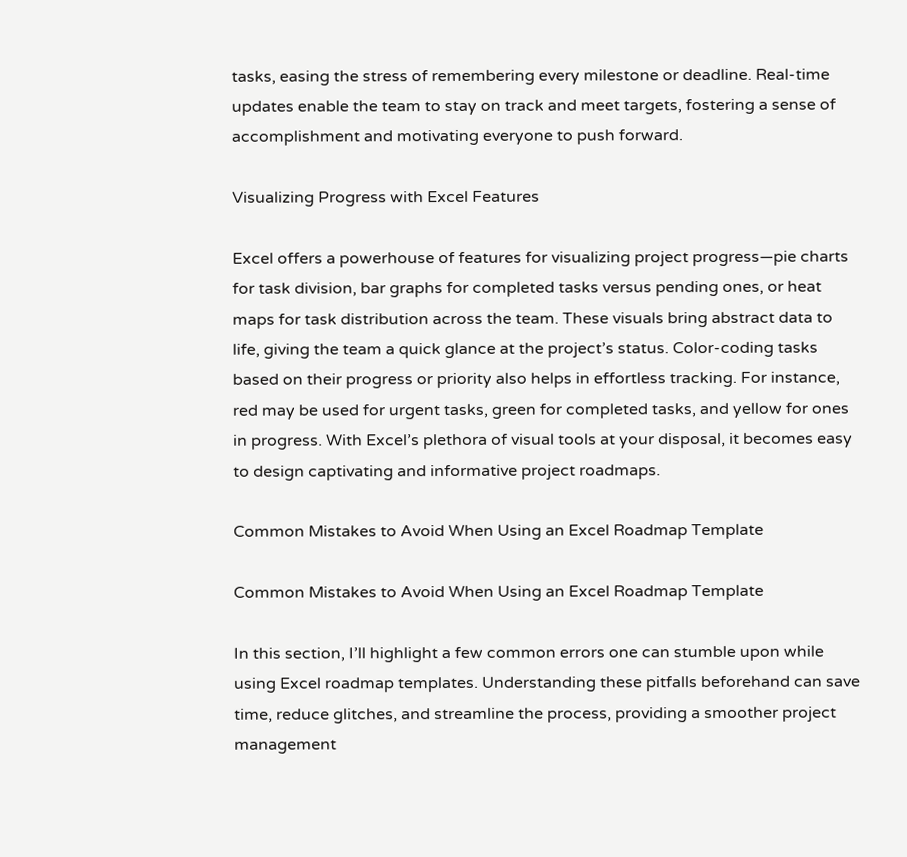tasks, easing the stress of remembering every milestone or deadline. Real-time updates enable the team to stay on track and meet targets, fostering a sense of accomplishment and motivating everyone to push forward.

Visualizing Progress with Excel Features

Excel offers a powerhouse of features for visualizing project progress—pie charts for task division, bar graphs for completed tasks versus pending ones, or heat maps for task distribution across the team. These visuals bring abstract data to life, giving the team a quick glance at the project’s status. Color-coding tasks based on their progress or priority also helps in effortless tracking. For instance, red may be used for urgent tasks, green for completed tasks, and yellow for ones in progress. With Excel’s plethora of visual tools at your disposal, it becomes easy to design captivating and informative project roadmaps.

Common Mistakes to Avoid When Using an Excel Roadmap Template

Common Mistakes to Avoid When Using an Excel Roadmap Template

In this section, I’ll highlight a few common errors one can stumble upon while using Excel roadmap templates. Understanding these pitfalls beforehand can save time, reduce glitches, and streamline the process, providing a smoother project management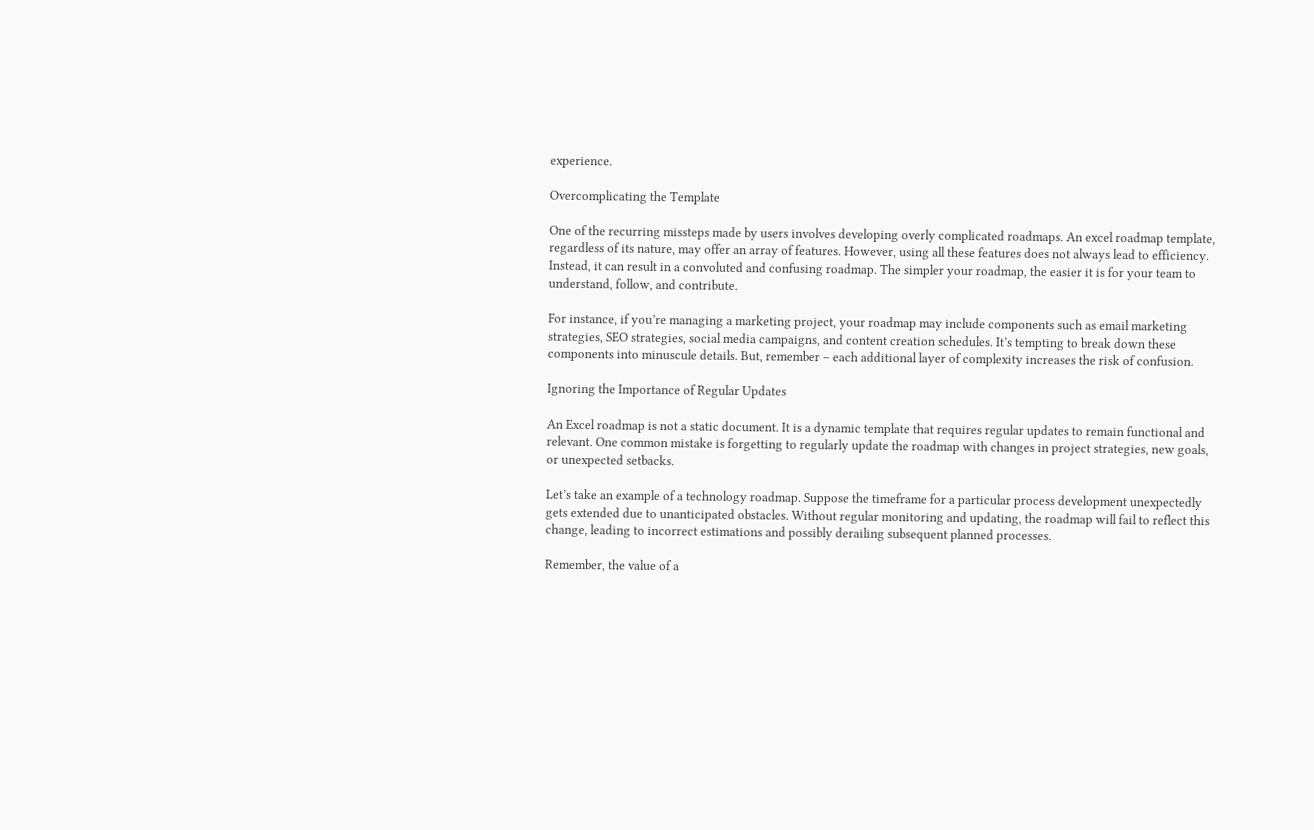experience.

Overcomplicating the Template

One of the recurring missteps made by users involves developing overly complicated roadmaps. An excel roadmap template, regardless of its nature, may offer an array of features. However, using all these features does not always lead to efficiency. Instead, it can result in a convoluted and confusing roadmap. The simpler your roadmap, the easier it is for your team to understand, follow, and contribute.

For instance, if you’re managing a marketing project, your roadmap may include components such as email marketing strategies, SEO strategies, social media campaigns, and content creation schedules. It’s tempting to break down these components into minuscule details. But, remember – each additional layer of complexity increases the risk of confusion.

Ignoring the Importance of Regular Updates

An Excel roadmap is not a static document. It is a dynamic template that requires regular updates to remain functional and relevant. One common mistake is forgetting to regularly update the roadmap with changes in project strategies, new goals, or unexpected setbacks.

Let’s take an example of a technology roadmap. Suppose the timeframe for a particular process development unexpectedly gets extended due to unanticipated obstacles. Without regular monitoring and updating, the roadmap will fail to reflect this change, leading to incorrect estimations and possibly derailing subsequent planned processes.

Remember, the value of a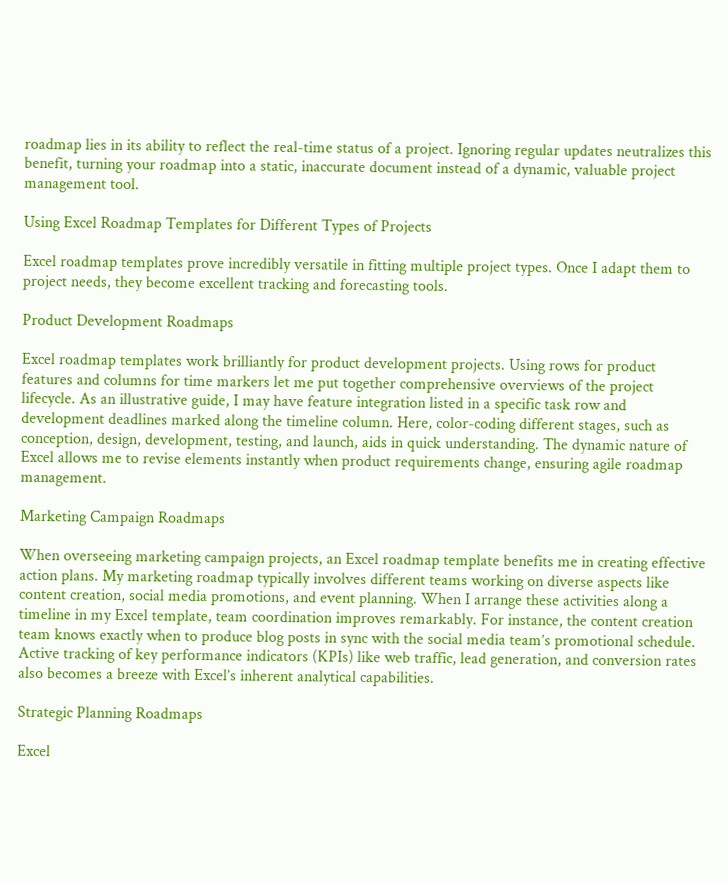roadmap lies in its ability to reflect the real-time status of a project. Ignoring regular updates neutralizes this benefit, turning your roadmap into a static, inaccurate document instead of a dynamic, valuable project management tool.

Using Excel Roadmap Templates for Different Types of Projects

Excel roadmap templates prove incredibly versatile in fitting multiple project types. Once I adapt them to project needs, they become excellent tracking and forecasting tools.

Product Development Roadmaps

Excel roadmap templates work brilliantly for product development projects. Using rows for product features and columns for time markers let me put together comprehensive overviews of the project lifecycle. As an illustrative guide, I may have feature integration listed in a specific task row and development deadlines marked along the timeline column. Here, color-coding different stages, such as conception, design, development, testing, and launch, aids in quick understanding. The dynamic nature of Excel allows me to revise elements instantly when product requirements change, ensuring agile roadmap management.

Marketing Campaign Roadmaps

When overseeing marketing campaign projects, an Excel roadmap template benefits me in creating effective action plans. My marketing roadmap typically involves different teams working on diverse aspects like content creation, social media promotions, and event planning. When I arrange these activities along a timeline in my Excel template, team coordination improves remarkably. For instance, the content creation team knows exactly when to produce blog posts in sync with the social media team’s promotional schedule. Active tracking of key performance indicators (KPIs) like web traffic, lead generation, and conversion rates also becomes a breeze with Excel’s inherent analytical capabilities.

Strategic Planning Roadmaps

Excel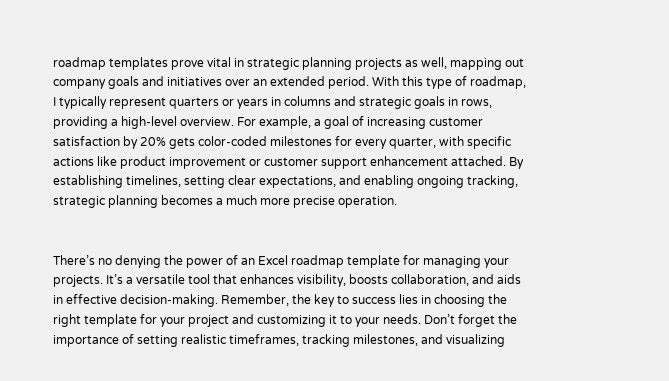roadmap templates prove vital in strategic planning projects as well, mapping out company goals and initiatives over an extended period. With this type of roadmap, I typically represent quarters or years in columns and strategic goals in rows, providing a high-level overview. For example, a goal of increasing customer satisfaction by 20% gets color-coded milestones for every quarter, with specific actions like product improvement or customer support enhancement attached. By establishing timelines, setting clear expectations, and enabling ongoing tracking, strategic planning becomes a much more precise operation.


There’s no denying the power of an Excel roadmap template for managing your projects. It’s a versatile tool that enhances visibility, boosts collaboration, and aids in effective decision-making. Remember, the key to success lies in choosing the right template for your project and customizing it to your needs. Don’t forget the importance of setting realistic timeframes, tracking milestones, and visualizing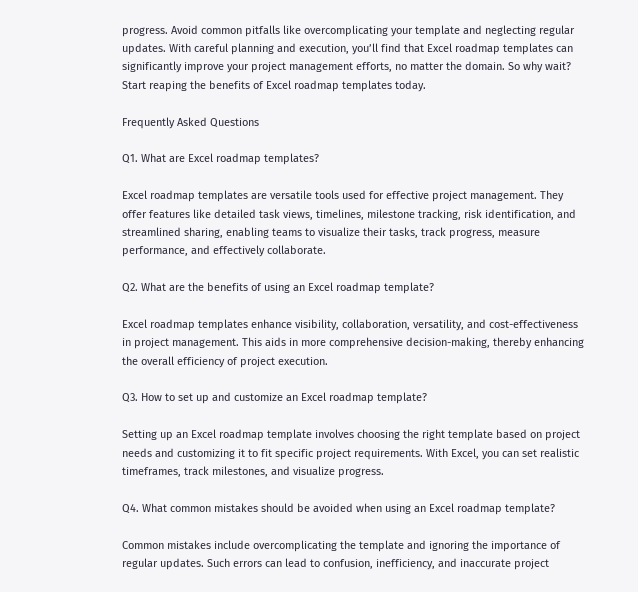progress. Avoid common pitfalls like overcomplicating your template and neglecting regular updates. With careful planning and execution, you’ll find that Excel roadmap templates can significantly improve your project management efforts, no matter the domain. So why wait? Start reaping the benefits of Excel roadmap templates today.

Frequently Asked Questions

Q1. What are Excel roadmap templates?

Excel roadmap templates are versatile tools used for effective project management. They offer features like detailed task views, timelines, milestone tracking, risk identification, and streamlined sharing, enabling teams to visualize their tasks, track progress, measure performance, and effectively collaborate.

Q2. What are the benefits of using an Excel roadmap template?

Excel roadmap templates enhance visibility, collaboration, versatility, and cost-effectiveness in project management. This aids in more comprehensive decision-making, thereby enhancing the overall efficiency of project execution.

Q3. How to set up and customize an Excel roadmap template?

Setting up an Excel roadmap template involves choosing the right template based on project needs and customizing it to fit specific project requirements. With Excel, you can set realistic timeframes, track milestones, and visualize progress.

Q4. What common mistakes should be avoided when using an Excel roadmap template?

Common mistakes include overcomplicating the template and ignoring the importance of regular updates. Such errors can lead to confusion, inefficiency, and inaccurate project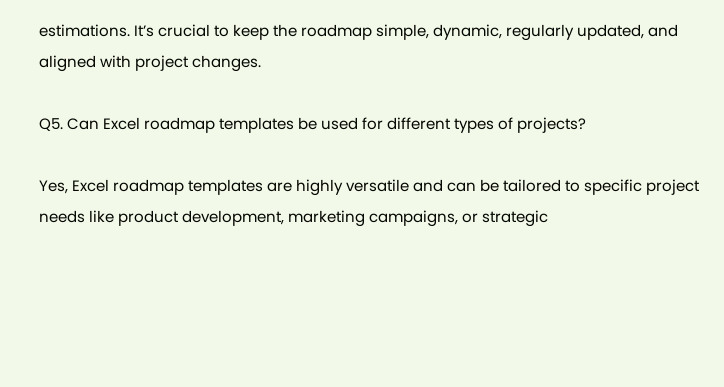estimations. It’s crucial to keep the roadmap simple, dynamic, regularly updated, and aligned with project changes.

Q5. Can Excel roadmap templates be used for different types of projects?

Yes, Excel roadmap templates are highly versatile and can be tailored to specific project needs like product development, marketing campaigns, or strategic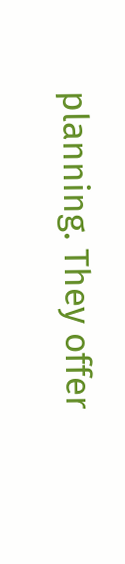planning. They offer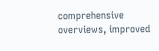comprehensive overviews, improved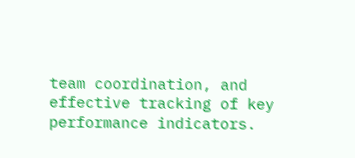team coordination, and effective tracking of key performance indicators.